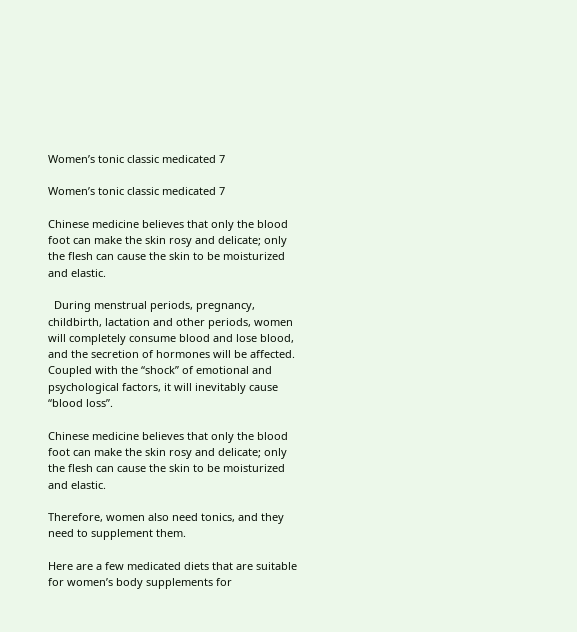Women’s tonic classic medicated 7

Women’s tonic classic medicated 7

Chinese medicine believes that only the blood foot can make the skin rosy and delicate; only the flesh can cause the skin to be moisturized and elastic.

  During menstrual periods, pregnancy, childbirth, lactation and other periods, women will completely consume blood and lose blood, and the secretion of hormones will be affected. Coupled with the “shock” of emotional and psychological factors, it will inevitably cause “blood loss”.

Chinese medicine believes that only the blood foot can make the skin rosy and delicate; only the flesh can cause the skin to be moisturized and elastic.

Therefore, women also need tonics, and they need to supplement them.

Here are a few medicated diets that are suitable for women’s body supplements for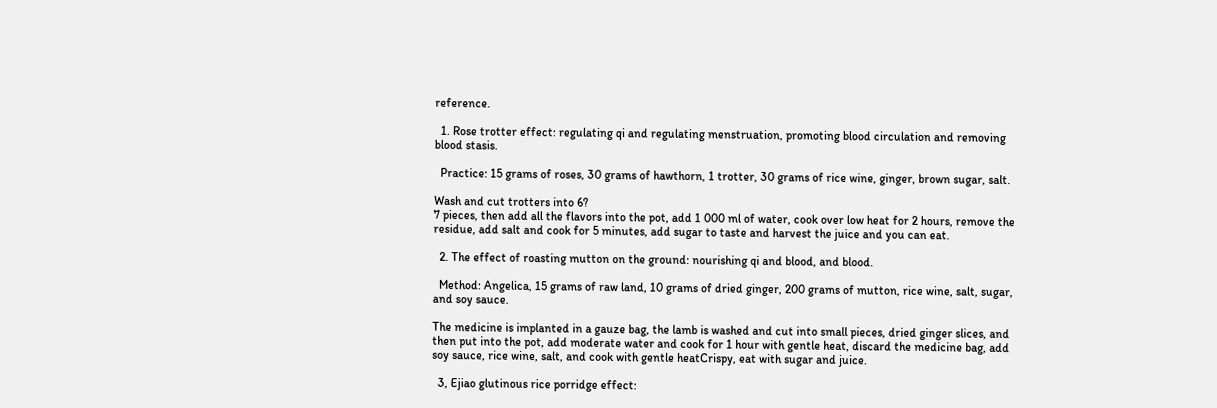reference.

  1. Rose trotter effect: regulating qi and regulating menstruation, promoting blood circulation and removing blood stasis.

  Practice: 15 grams of roses, 30 grams of hawthorn, 1 trotter, 30 grams of rice wine, ginger, brown sugar, salt.

Wash and cut trotters into 6?
7 pieces, then add all the flavors into the pot, add 1 000 ml of water, cook over low heat for 2 hours, remove the residue, add salt and cook for 5 minutes, add sugar to taste and harvest the juice and you can eat.

  2. The effect of roasting mutton on the ground: nourishing qi and blood, and blood.

  Method: Angelica, 15 grams of raw land, 10 grams of dried ginger, 200 grams of mutton, rice wine, salt, sugar, and soy sauce.

The medicine is implanted in a gauze bag, the lamb is washed and cut into small pieces, dried ginger slices, and then put into the pot, add moderate water and cook for 1 hour with gentle heat, discard the medicine bag, add soy sauce, rice wine, salt, and cook with gentle heatCrispy, eat with sugar and juice.

  3, Ejiao glutinous rice porridge effect: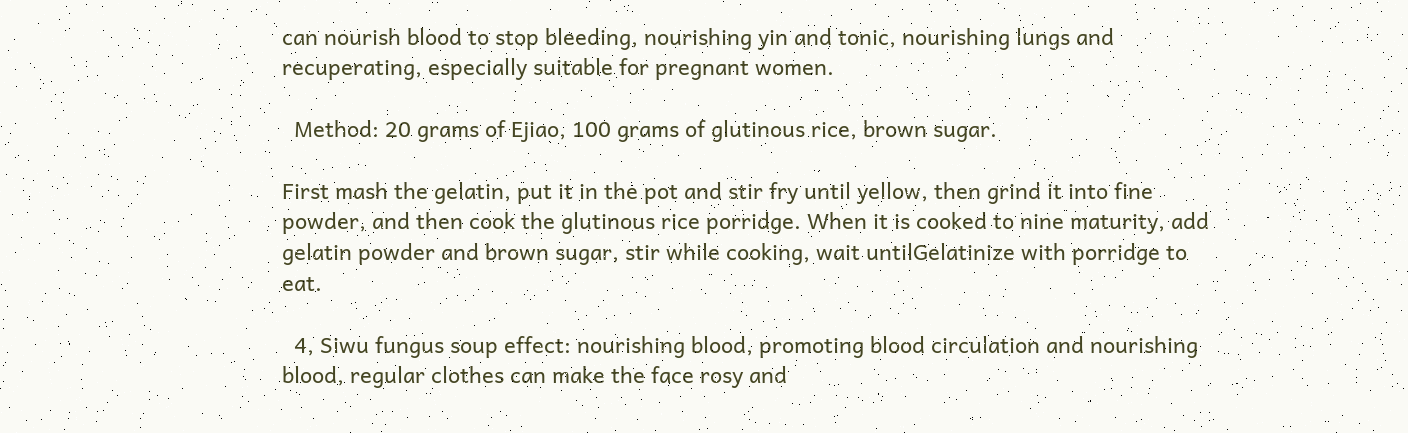can nourish blood to stop bleeding, nourishing yin and tonic, nourishing lungs and recuperating, especially suitable for pregnant women.

  Method: 20 grams of Ejiao, 100 grams of glutinous rice, brown sugar.

First mash the gelatin, put it in the pot and stir fry until yellow, then grind it into fine powder, and then cook the glutinous rice porridge. When it is cooked to nine maturity, add gelatin powder and brown sugar, stir while cooking, wait untilGelatinize with porridge to eat.

  4, Siwu fungus soup effect: nourishing blood, promoting blood circulation and nourishing blood, regular clothes can make the face rosy and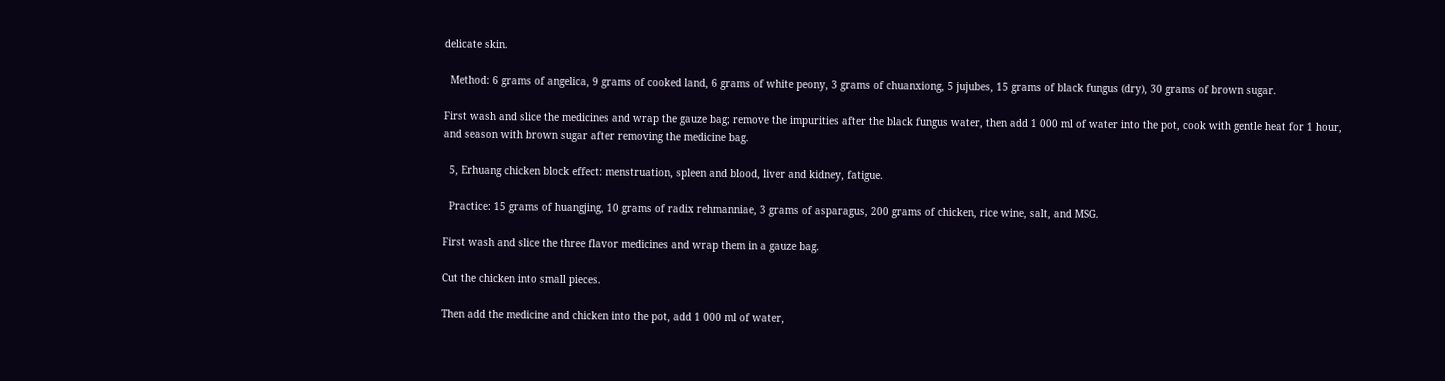delicate skin.

  Method: 6 grams of angelica, 9 grams of cooked land, 6 grams of white peony, 3 grams of chuanxiong, 5 jujubes, 15 grams of black fungus (dry), 30 grams of brown sugar.

First wash and slice the medicines and wrap the gauze bag; remove the impurities after the black fungus water, then add 1 000 ml of water into the pot, cook with gentle heat for 1 hour, and season with brown sugar after removing the medicine bag.

  5, Erhuang chicken block effect: menstruation, spleen and blood, liver and kidney, fatigue.

  Practice: 15 grams of huangjing, 10 grams of radix rehmanniae, 3 grams of asparagus, 200 grams of chicken, rice wine, salt, and MSG.

First wash and slice the three flavor medicines and wrap them in a gauze bag.

Cut the chicken into small pieces.

Then add the medicine and chicken into the pot, add 1 000 ml of water,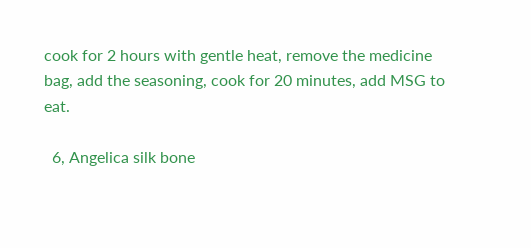cook for 2 hours with gentle heat, remove the medicine bag, add the seasoning, cook for 20 minutes, add MSG to eat.

  6, Angelica silk bone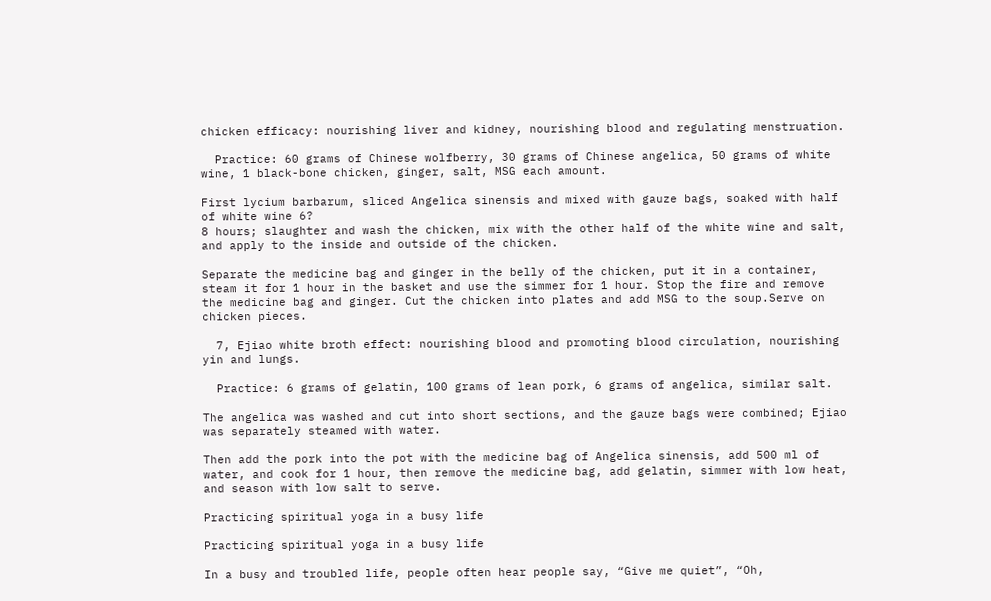chicken efficacy: nourishing liver and kidney, nourishing blood and regulating menstruation.

  Practice: 60 grams of Chinese wolfberry, 30 grams of Chinese angelica, 50 grams of white wine, 1 black-bone chicken, ginger, salt, MSG each amount.

First lycium barbarum, sliced Angelica sinensis and mixed with gauze bags, soaked with half of white wine 6?
8 hours; slaughter and wash the chicken, mix with the other half of the white wine and salt, and apply to the inside and outside of the chicken.

Separate the medicine bag and ginger in the belly of the chicken, put it in a container, steam it for 1 hour in the basket and use the simmer for 1 hour. Stop the fire and remove the medicine bag and ginger. Cut the chicken into plates and add MSG to the soup.Serve on chicken pieces.

  7, Ejiao white broth effect: nourishing blood and promoting blood circulation, nourishing yin and lungs.

  Practice: 6 grams of gelatin, 100 grams of lean pork, 6 grams of angelica, similar salt.

The angelica was washed and cut into short sections, and the gauze bags were combined; Ejiao was separately steamed with water.

Then add the pork into the pot with the medicine bag of Angelica sinensis, add 500 ml of water, and cook for 1 hour, then remove the medicine bag, add gelatin, simmer with low heat, and season with low salt to serve.

Practicing spiritual yoga in a busy life

Practicing spiritual yoga in a busy life

In a busy and troubled life, people often hear people say, “Give me quiet”, “Oh,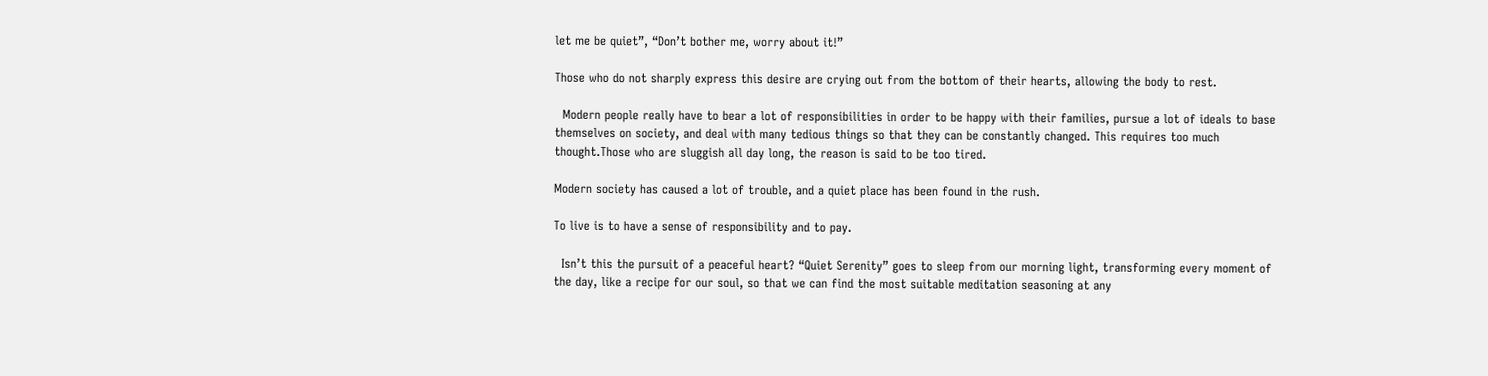let me be quiet”, “Don’t bother me, worry about it!”

Those who do not sharply express this desire are crying out from the bottom of their hearts, allowing the body to rest.

  Modern people really have to bear a lot of responsibilities in order to be happy with their families, pursue a lot of ideals to base themselves on society, and deal with many tedious things so that they can be constantly changed. This requires too much thought.Those who are sluggish all day long, the reason is said to be too tired.

Modern society has caused a lot of trouble, and a quiet place has been found in the rush.

To live is to have a sense of responsibility and to pay.

  Isn’t this the pursuit of a peaceful heart? “Quiet Serenity” goes to sleep from our morning light, transforming every moment of the day, like a recipe for our soul, so that we can find the most suitable meditation seasoning at any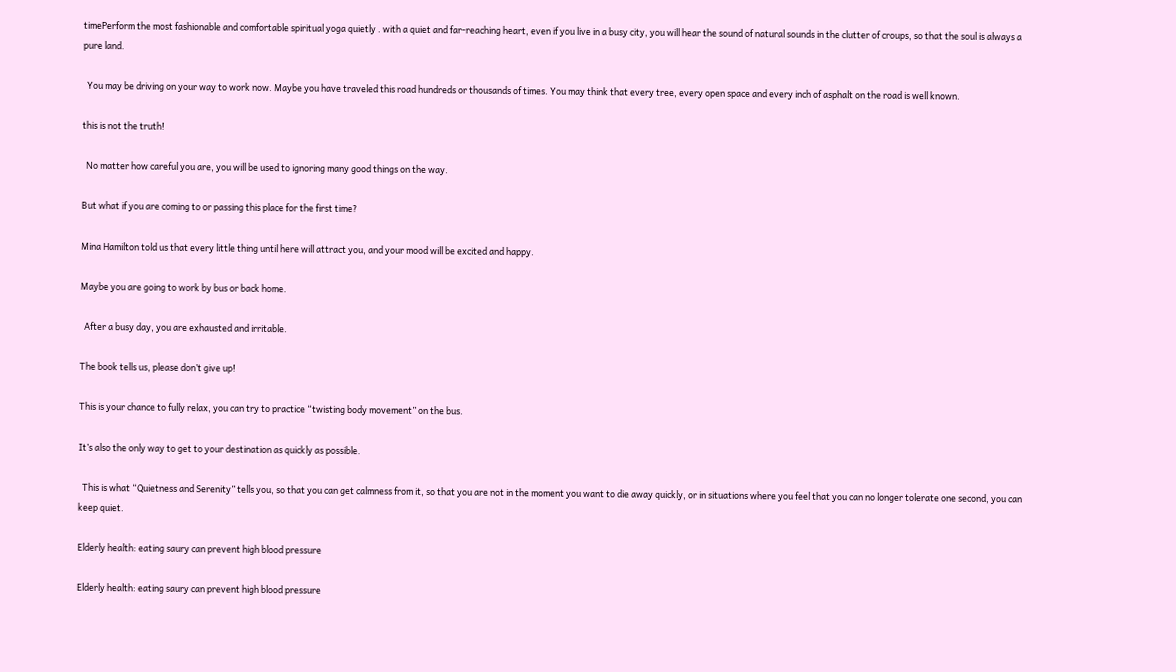timePerform the most fashionable and comfortable spiritual yoga quietly . with a quiet and far-reaching heart, even if you live in a busy city, you will hear the sound of natural sounds in the clutter of croups, so that the soul is always a pure land.

  You may be driving on your way to work now. Maybe you have traveled this road hundreds or thousands of times. You may think that every tree, every open space and every inch of asphalt on the road is well known.

this is not the truth!

  No matter how careful you are, you will be used to ignoring many good things on the way.

But what if you are coming to or passing this place for the first time?

Mina Hamilton told us that every little thing until here will attract you, and your mood will be excited and happy.

Maybe you are going to work by bus or back home.

  After a busy day, you are exhausted and irritable.

The book tells us, please don’t give up!

This is your chance to fully relax, you can try to practice “twisting body movement” on the bus.

It’s also the only way to get to your destination as quickly as possible.

  This is what “Quietness and Serenity” tells you, so that you can get calmness from it, so that you are not in the moment you want to die away quickly, or in situations where you feel that you can no longer tolerate one second, you can keep quiet.

Elderly health: eating saury can prevent high blood pressure

Elderly health: eating saury can prevent high blood pressure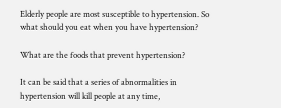Elderly people are most susceptible to hypertension. So what should you eat when you have hypertension?

What are the foods that prevent hypertension?

It can be said that a series of abnormalities in hypertension will kill people at any time,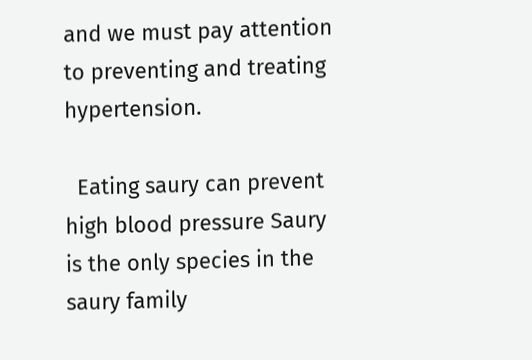and we must pay attention to preventing and treating hypertension.

  Eating saury can prevent high blood pressure Saury is the only species in the saury family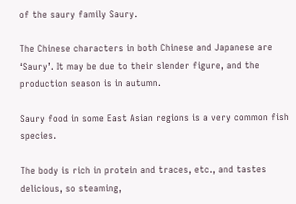of the saury family Saury.

The Chinese characters in both Chinese and Japanese are ‘Saury’. It may be due to their slender figure, and the production season is in autumn.

Saury food in some East Asian regions is a very common fish species.

The body is rich in protein and traces, etc., and tastes delicious, so steaming,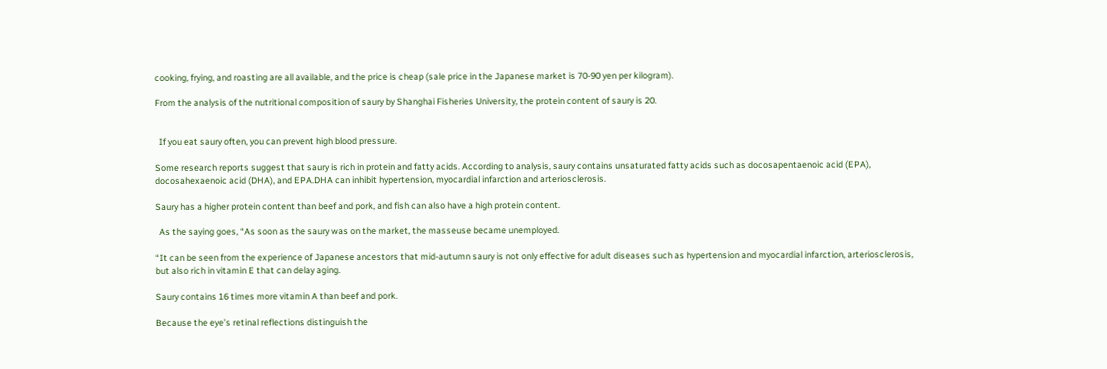cooking, frying, and roasting are all available, and the price is cheap (sale price in the Japanese market is 70-90 yen per kilogram).

From the analysis of the nutritional composition of saury by Shanghai Fisheries University, the protein content of saury is 20.


  If you eat saury often, you can prevent high blood pressure.

Some research reports suggest that saury is rich in protein and fatty acids. According to analysis, saury contains unsaturated fatty acids such as docosapentaenoic acid (EPA), docosahexaenoic acid (DHA), and EPA.DHA can inhibit hypertension, myocardial infarction and arteriosclerosis.

Saury has a higher protein content than beef and pork, and fish can also have a high protein content.

  As the saying goes, “As soon as the saury was on the market, the masseuse became unemployed.

“It can be seen from the experience of Japanese ancestors that mid-autumn saury is not only effective for adult diseases such as hypertension and myocardial infarction, arteriosclerosis, but also rich in vitamin E that can delay aging.

Saury contains 16 times more vitamin A than beef and pork.

Because the eye’s retinal reflections distinguish the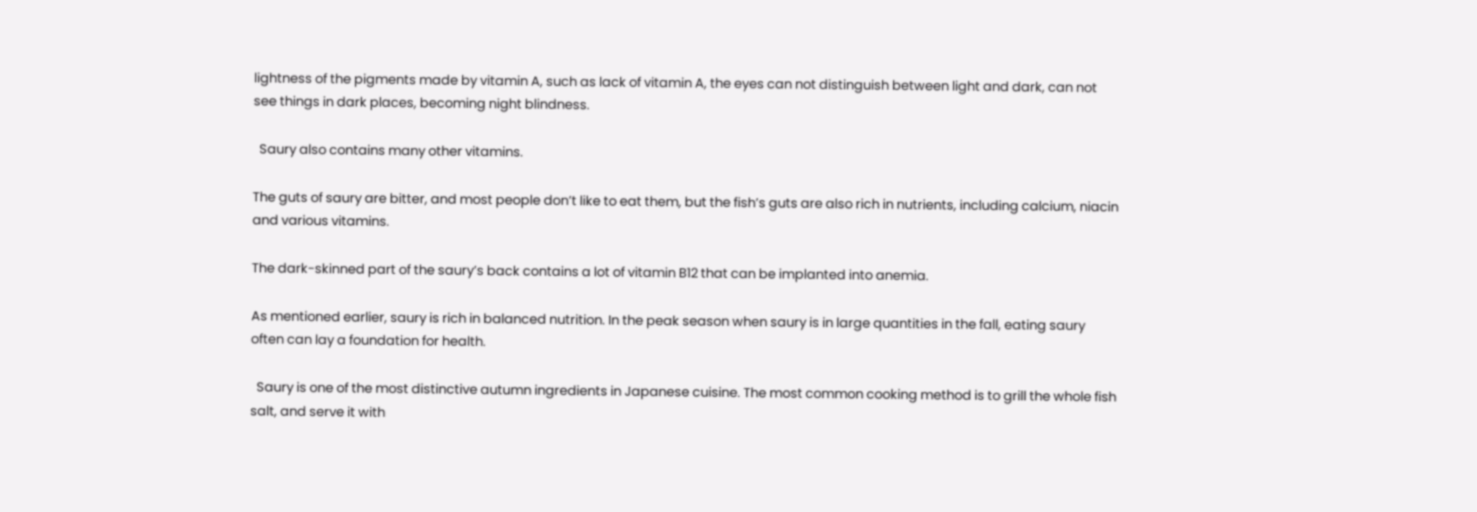lightness of the pigments made by vitamin A, such as lack of vitamin A, the eyes can not distinguish between light and dark, can not see things in dark places, becoming night blindness.

  Saury also contains many other vitamins.

The guts of saury are bitter, and most people don’t like to eat them, but the fish’s guts are also rich in nutrients, including calcium, niacin and various vitamins.

The dark-skinned part of the saury’s back contains a lot of vitamin B12 that can be implanted into anemia.

As mentioned earlier, saury is rich in balanced nutrition. In the peak season when saury is in large quantities in the fall, eating saury often can lay a foundation for health.

  Saury is one of the most distinctive autumn ingredients in Japanese cuisine. The most common cooking method is to grill the whole fish salt, and serve it with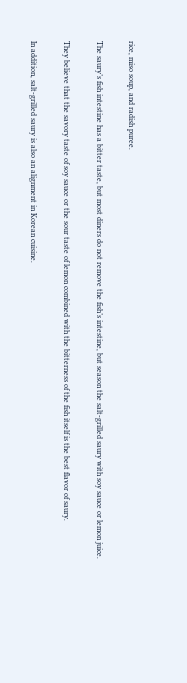rice, miso soup, and radish puree.

The saury’s fish intestine has a bitter taste, but most diners do not remove the fish’s intestine, but season the salt-grilled saury with soy sauce or lemon juice.

They believe that the savory taste of soy sauce or the sour taste of lemon combined with the bitterness of the fish itself is the best flavor of saury.

In addition, salt-grilled saury is also an alignment in Korean cuisine.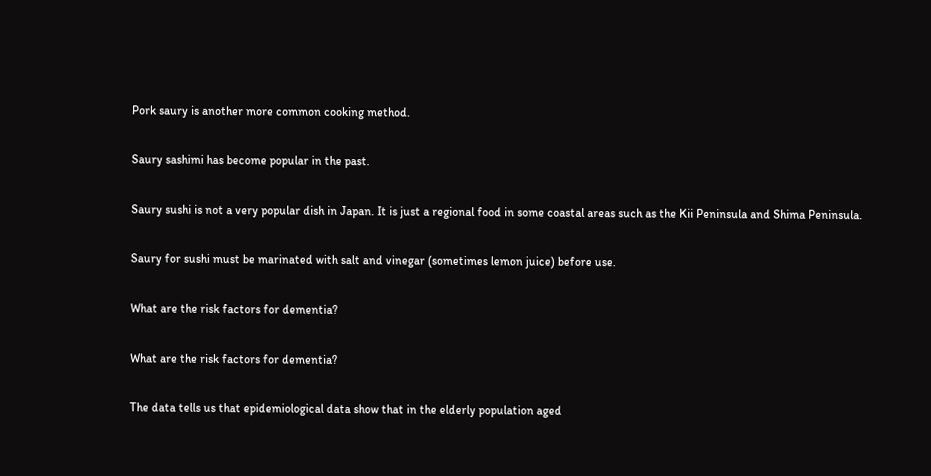Pork saury is another more common cooking method.

Saury sashimi has become popular in the past.

Saury sushi is not a very popular dish in Japan. It is just a regional food in some coastal areas such as the Kii Peninsula and Shima Peninsula.

Saury for sushi must be marinated with salt and vinegar (sometimes lemon juice) before use.

What are the risk factors for dementia?

What are the risk factors for dementia?

The data tells us that epidemiological data show that in the elderly population aged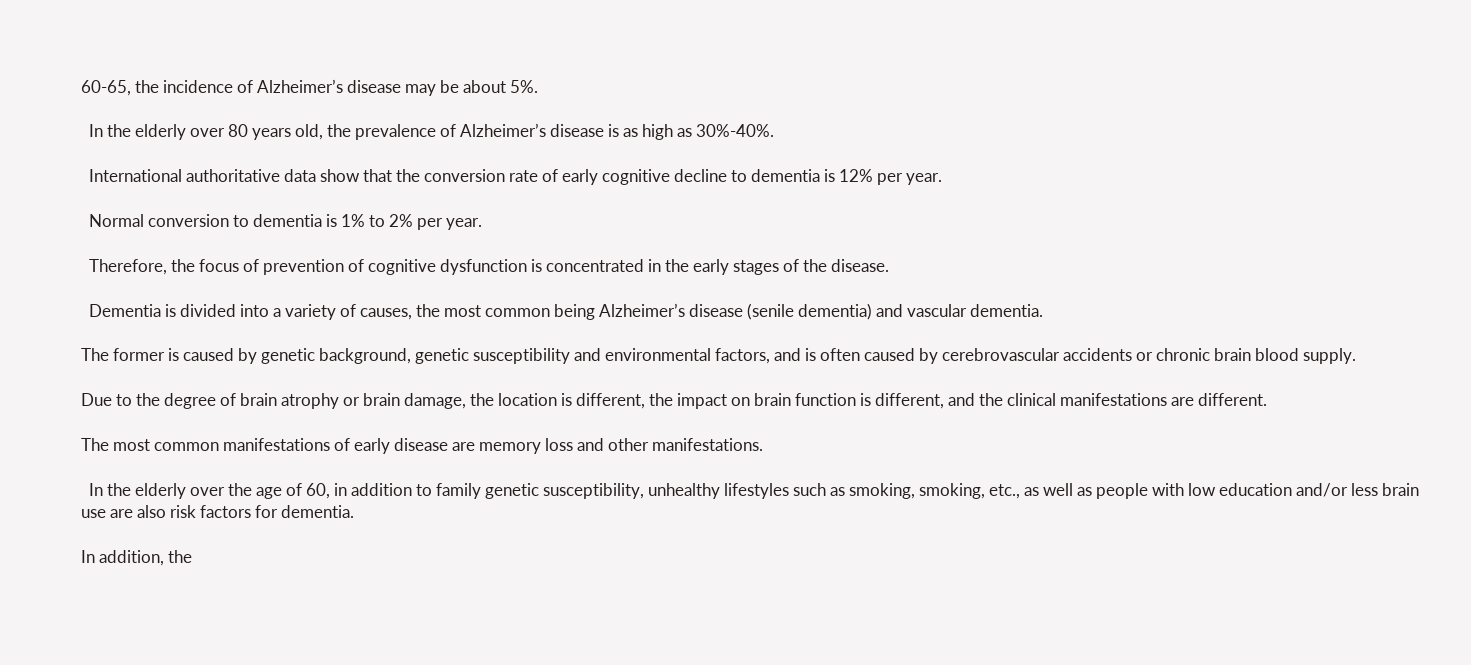60-65, the incidence of Alzheimer’s disease may be about 5%.

  In the elderly over 80 years old, the prevalence of Alzheimer’s disease is as high as 30%-40%.

  International authoritative data show that the conversion rate of early cognitive decline to dementia is 12% per year.

  Normal conversion to dementia is 1% to 2% per year.

  Therefore, the focus of prevention of cognitive dysfunction is concentrated in the early stages of the disease.

  Dementia is divided into a variety of causes, the most common being Alzheimer’s disease (senile dementia) and vascular dementia.

The former is caused by genetic background, genetic susceptibility and environmental factors, and is often caused by cerebrovascular accidents or chronic brain blood supply.

Due to the degree of brain atrophy or brain damage, the location is different, the impact on brain function is different, and the clinical manifestations are different.

The most common manifestations of early disease are memory loss and other manifestations.

  In the elderly over the age of 60, in addition to family genetic susceptibility, unhealthy lifestyles such as smoking, smoking, etc., as well as people with low education and/or less brain use are also risk factors for dementia.

In addition, the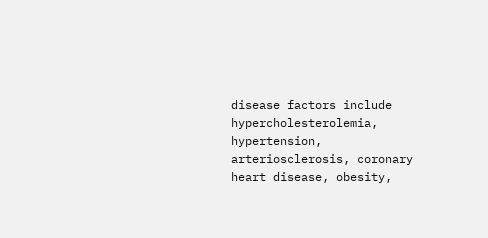disease factors include hypercholesterolemia, hypertension, arteriosclerosis, coronary heart disease, obesity,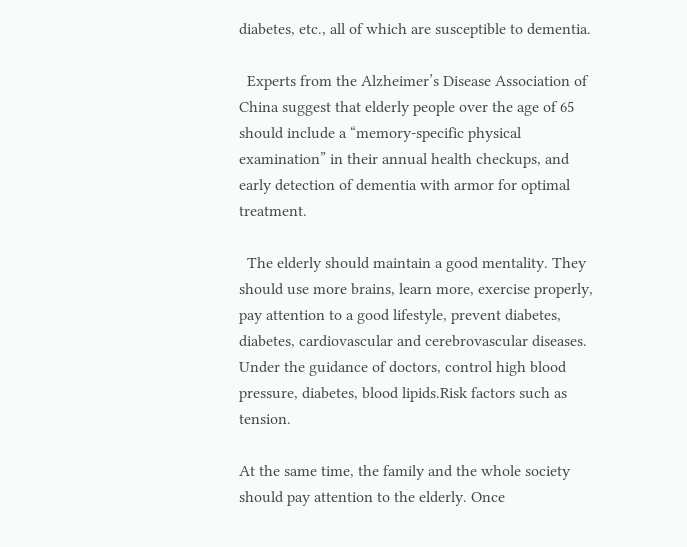diabetes, etc., all of which are susceptible to dementia.

  Experts from the Alzheimer’s Disease Association of China suggest that elderly people over the age of 65 should include a “memory-specific physical examination” in their annual health checkups, and early detection of dementia with armor for optimal treatment.

  The elderly should maintain a good mentality. They should use more brains, learn more, exercise properly, pay attention to a good lifestyle, prevent diabetes, diabetes, cardiovascular and cerebrovascular diseases. Under the guidance of doctors, control high blood pressure, diabetes, blood lipids.Risk factors such as tension.

At the same time, the family and the whole society should pay attention to the elderly. Once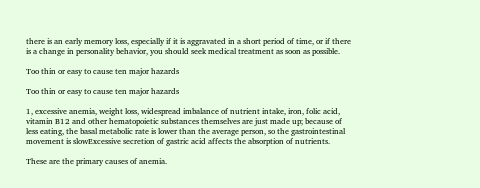there is an early memory loss, especially if it is aggravated in a short period of time, or if there is a change in personality behavior, you should seek medical treatment as soon as possible.

Too thin or easy to cause ten major hazards

Too thin or easy to cause ten major hazards

1, excessive anemia, weight loss, widespread imbalance of nutrient intake, iron, folic acid, vitamin B12 and other hematopoietic substances themselves are just made up; because of less eating, the basal metabolic rate is lower than the average person, so the gastrointestinal movement is slowExcessive secretion of gastric acid affects the absorption of nutrients.

These are the primary causes of anemia.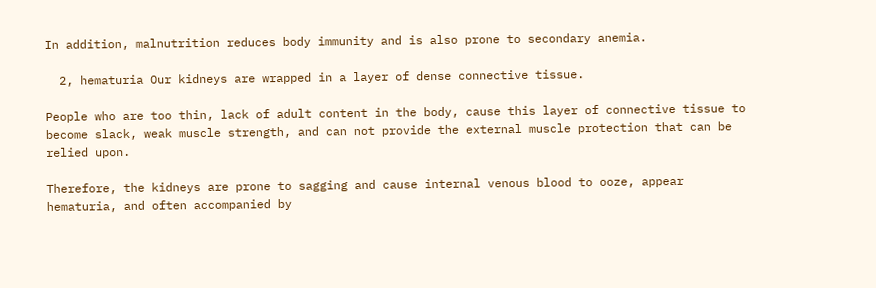In addition, malnutrition reduces body immunity and is also prone to secondary anemia.

  2, hematuria Our kidneys are wrapped in a layer of dense connective tissue.

People who are too thin, lack of adult content in the body, cause this layer of connective tissue to become slack, weak muscle strength, and can not provide the external muscle protection that can be relied upon.

Therefore, the kidneys are prone to sagging and cause internal venous blood to ooze, appear hematuria, and often accompanied by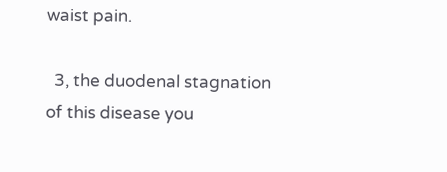waist pain.

  3, the duodenal stagnation of this disease you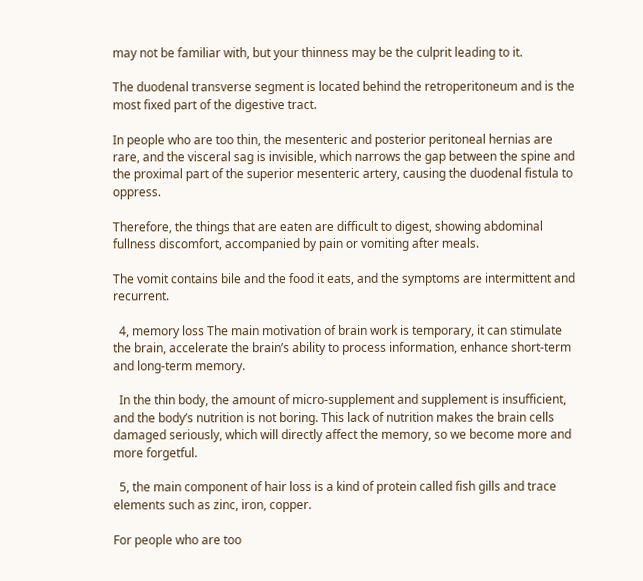may not be familiar with, but your thinness may be the culprit leading to it.

The duodenal transverse segment is located behind the retroperitoneum and is the most fixed part of the digestive tract.

In people who are too thin, the mesenteric and posterior peritoneal hernias are rare, and the visceral sag is invisible, which narrows the gap between the spine and the proximal part of the superior mesenteric artery, causing the duodenal fistula to oppress.

Therefore, the things that are eaten are difficult to digest, showing abdominal fullness discomfort, accompanied by pain or vomiting after meals.

The vomit contains bile and the food it eats, and the symptoms are intermittent and recurrent.

  4, memory loss The main motivation of brain work is temporary, it can stimulate the brain, accelerate the brain’s ability to process information, enhance short-term and long-term memory.

  In the thin body, the amount of micro-supplement and supplement is insufficient, and the body’s nutrition is not boring. This lack of nutrition makes the brain cells damaged seriously, which will directly affect the memory, so we become more and more forgetful.

  5, the main component of hair loss is a kind of protein called fish gills and trace elements such as zinc, iron, copper.

For people who are too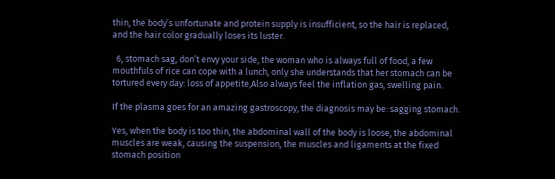thin, the body’s unfortunate and protein supply is insufficient, so the hair is replaced, and the hair color gradually loses its luster.

  6, stomach sag, don’t envy your side, the woman who is always full of food, a few mouthfuls of rice can cope with a lunch, only she understands that her stomach can be tortured every day: loss of appetite,Also always feel the inflation gas, swelling pain.

If the plasma goes for an amazing gastroscopy, the diagnosis may be: sagging stomach.

Yes, when the body is too thin, the abdominal wall of the body is loose, the abdominal muscles are weak, causing the suspension, the muscles and ligaments at the fixed stomach position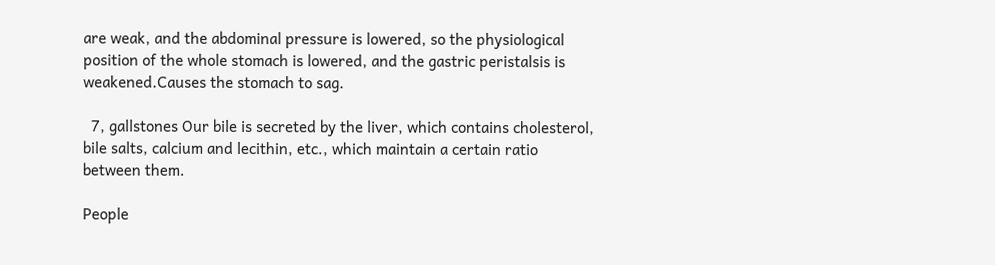are weak, and the abdominal pressure is lowered, so the physiological position of the whole stomach is lowered, and the gastric peristalsis is weakened.Causes the stomach to sag.

  7, gallstones Our bile is secreted by the liver, which contains cholesterol, bile salts, calcium and lecithin, etc., which maintain a certain ratio between them.

People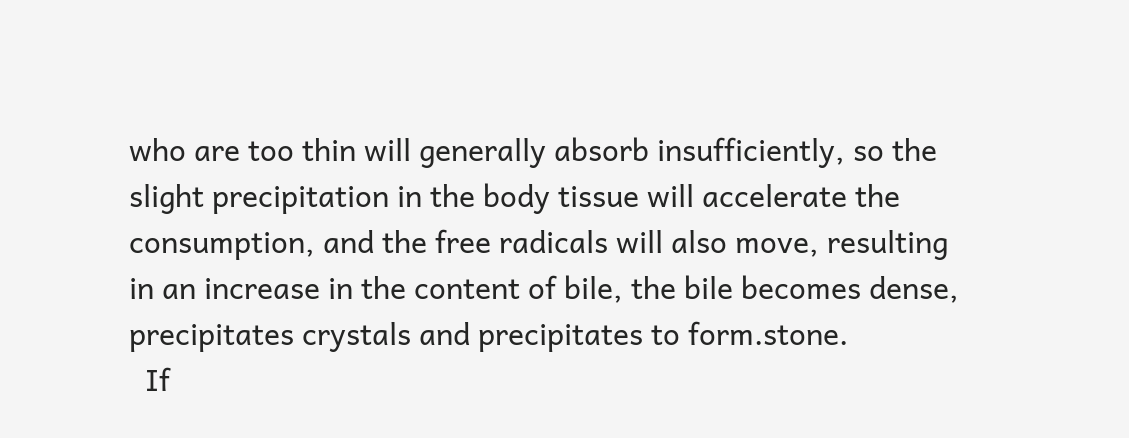who are too thin will generally absorb insufficiently, so the slight precipitation in the body tissue will accelerate the consumption, and the free radicals will also move, resulting in an increase in the content of bile, the bile becomes dense, precipitates crystals and precipitates to form.stone.
  If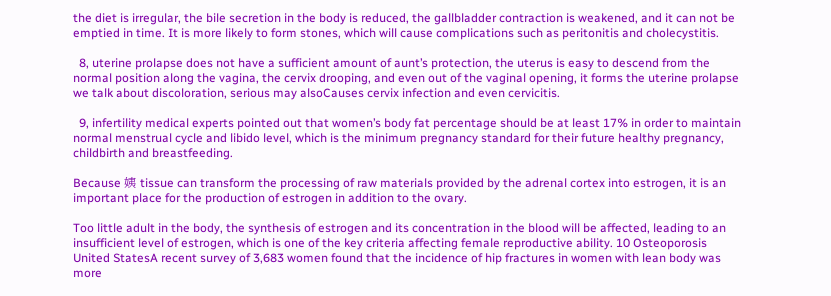the diet is irregular, the bile secretion in the body is reduced, the gallbladder contraction is weakened, and it can not be emptied in time. It is more likely to form stones, which will cause complications such as peritonitis and cholecystitis.

  8, uterine prolapse does not have a sufficient amount of aunt’s protection, the uterus is easy to descend from the normal position along the vagina, the cervix drooping, and even out of the vaginal opening, it forms the uterine prolapse we talk about discoloration, serious may alsoCauses cervix infection and even cervicitis.

  9, infertility medical experts pointed out that women’s body fat percentage should be at least 17% in order to maintain normal menstrual cycle and libido level, which is the minimum pregnancy standard for their future healthy pregnancy, childbirth and breastfeeding.

Because 姨 tissue can transform the processing of raw materials provided by the adrenal cortex into estrogen, it is an important place for the production of estrogen in addition to the ovary.

Too little adult in the body, the synthesis of estrogen and its concentration in the blood will be affected, leading to an insufficient level of estrogen, which is one of the key criteria affecting female reproductive ability. 10 Osteoporosis United StatesA recent survey of 3,683 women found that the incidence of hip fractures in women with lean body was more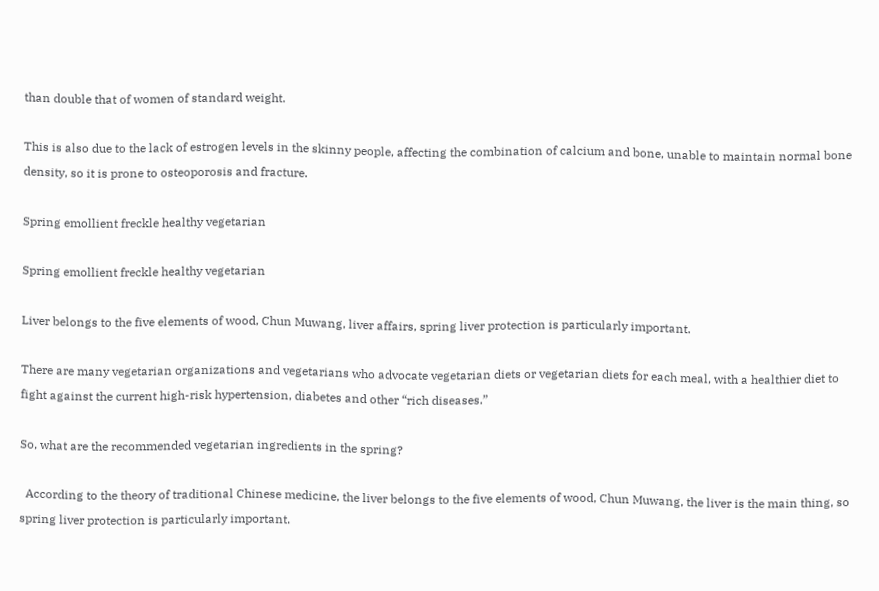than double that of women of standard weight.

This is also due to the lack of estrogen levels in the skinny people, affecting the combination of calcium and bone, unable to maintain normal bone density, so it is prone to osteoporosis and fracture.

Spring emollient freckle healthy vegetarian

Spring emollient freckle healthy vegetarian

Liver belongs to the five elements of wood, Chun Muwang, liver affairs, spring liver protection is particularly important.

There are many vegetarian organizations and vegetarians who advocate vegetarian diets or vegetarian diets for each meal, with a healthier diet to fight against the current high-risk hypertension, diabetes and other “rich diseases.”

So, what are the recommended vegetarian ingredients in the spring?

  According to the theory of traditional Chinese medicine, the liver belongs to the five elements of wood, Chun Muwang, the liver is the main thing, so spring liver protection is particularly important.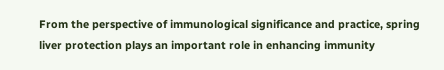From the perspective of immunological significance and practice, spring liver protection plays an important role in enhancing immunity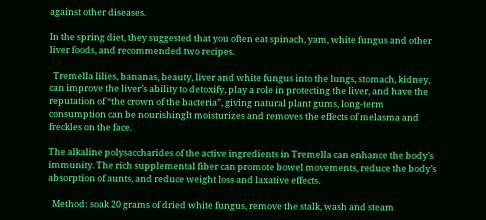against other diseases.

In the spring diet, they suggested that you often eat spinach, yam, white fungus and other liver foods, and recommended two recipes.

  Tremella lilies, bananas, beauty, liver and white fungus into the lungs, stomach, kidney, can improve the liver’s ability to detoxify, play a role in protecting the liver, and have the reputation of “the crown of the bacteria”, giving natural plant gums, long-term consumption can be nourishingIt moisturizes and removes the effects of melasma and freckles on the face.

The alkaline polysaccharides of the active ingredients in Tremella can enhance the body’s immunity. The rich supplemental fiber can promote bowel movements, reduce the body’s absorption of aunts, and reduce weight loss and laxative effects.

  Method: soak 20 grams of dried white fungus, remove the stalk, wash and steam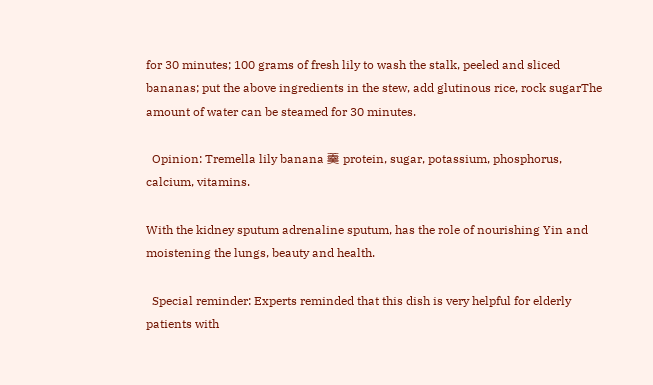for 30 minutes; 100 grams of fresh lily to wash the stalk, peeled and sliced bananas; put the above ingredients in the stew, add glutinous rice, rock sugarThe amount of water can be steamed for 30 minutes.

  Opinion: Tremella lily banana 羹 protein, sugar, potassium, phosphorus, calcium, vitamins.

With the kidney sputum adrenaline sputum, has the role of nourishing Yin and moistening the lungs, beauty and health.

  Special reminder: Experts reminded that this dish is very helpful for elderly patients with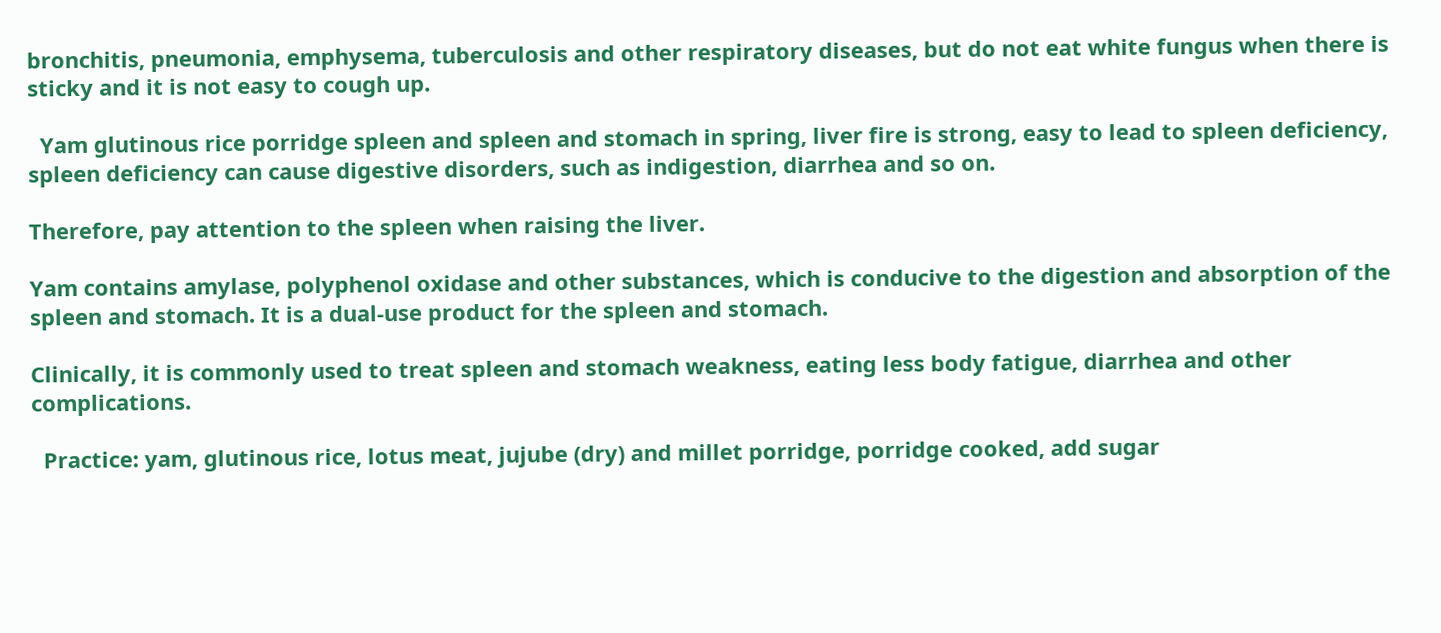bronchitis, pneumonia, emphysema, tuberculosis and other respiratory diseases, but do not eat white fungus when there is sticky and it is not easy to cough up.

  Yam glutinous rice porridge spleen and spleen and stomach in spring, liver fire is strong, easy to lead to spleen deficiency, spleen deficiency can cause digestive disorders, such as indigestion, diarrhea and so on.

Therefore, pay attention to the spleen when raising the liver.

Yam contains amylase, polyphenol oxidase and other substances, which is conducive to the digestion and absorption of the spleen and stomach. It is a dual-use product for the spleen and stomach.

Clinically, it is commonly used to treat spleen and stomach weakness, eating less body fatigue, diarrhea and other complications.

  Practice: yam, glutinous rice, lotus meat, jujube (dry) and millet porridge, porridge cooked, add sugar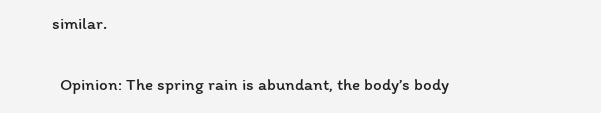similar.

  Opinion: The spring rain is abundant, the body’s body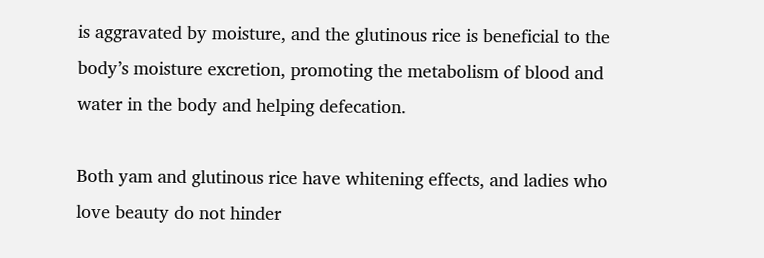is aggravated by moisture, and the glutinous rice is beneficial to the body’s moisture excretion, promoting the metabolism of blood and water in the body and helping defecation.

Both yam and glutinous rice have whitening effects, and ladies who love beauty do not hinder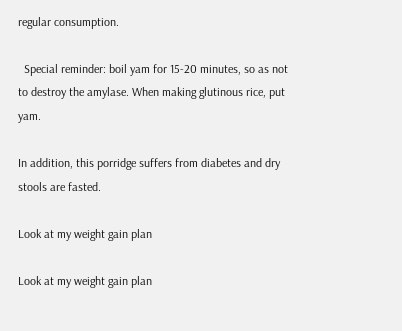regular consumption.

  Special reminder: boil yam for 15-20 minutes, so as not to destroy the amylase. When making glutinous rice, put yam.

In addition, this porridge suffers from diabetes and dry stools are fasted.

Look at my weight gain plan

Look at my weight gain plan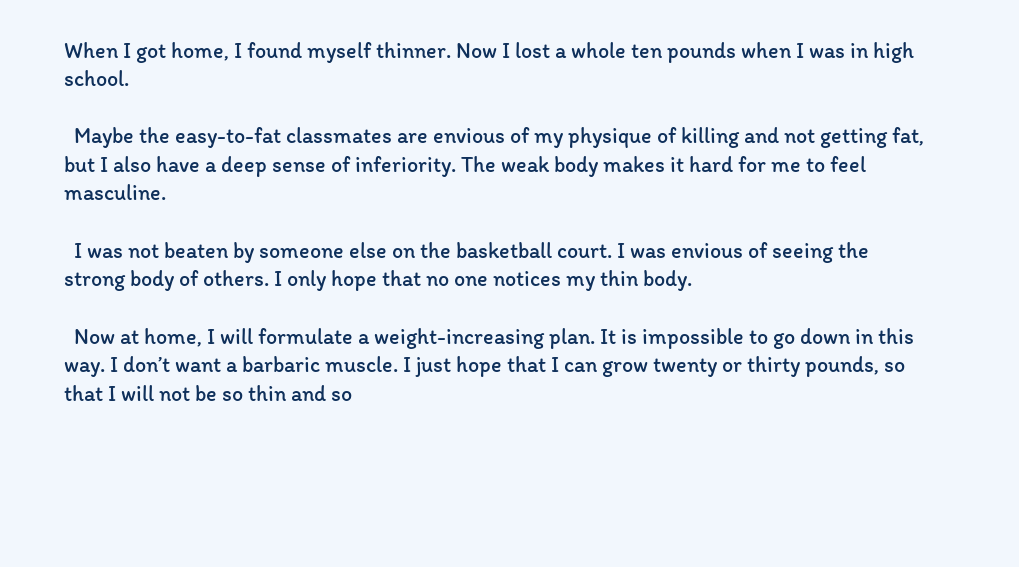When I got home, I found myself thinner. Now I lost a whole ten pounds when I was in high school.

  Maybe the easy-to-fat classmates are envious of my physique of killing and not getting fat, but I also have a deep sense of inferiority. The weak body makes it hard for me to feel masculine.

  I was not beaten by someone else on the basketball court. I was envious of seeing the strong body of others. I only hope that no one notices my thin body.

  Now at home, I will formulate a weight-increasing plan. It is impossible to go down in this way. I don’t want a barbaric muscle. I just hope that I can grow twenty or thirty pounds, so that I will not be so thin and so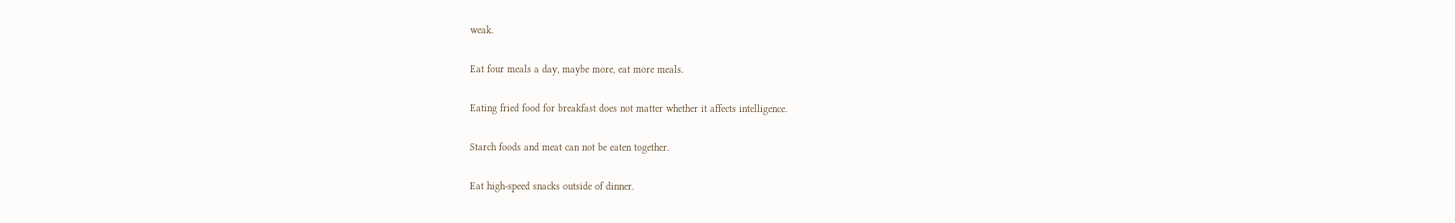weak.


Eat four meals a day, maybe more, eat more meals.


Eating fried food for breakfast does not matter whether it affects intelligence.


Starch foods and meat can not be eaten together.


Eat high-speed snacks outside of dinner.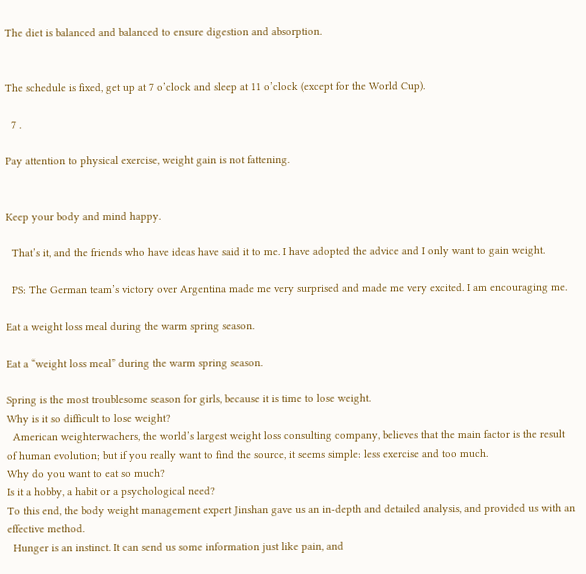The diet is balanced and balanced to ensure digestion and absorption.


The schedule is fixed, get up at 7 o’clock and sleep at 11 o’clock (except for the World Cup).

  7 .

Pay attention to physical exercise, weight gain is not fattening.


Keep your body and mind happy.

  That’s it, and the friends who have ideas have said it to me. I have adopted the advice and I only want to gain weight.

  PS: The German team’s victory over Argentina made me very surprised and made me very excited. I am encouraging me.

Eat a weight loss meal during the warm spring season.

Eat a “weight loss meal” during the warm spring season.

Spring is the most troublesome season for girls, because it is time to lose weight.
Why is it so difficult to lose weight?
  American weighterwachers, the world’s largest weight loss consulting company, believes that the main factor is the result of human evolution; but if you really want to find the source, it seems simple: less exercise and too much.
Why do you want to eat so much?
Is it a hobby, a habit or a psychological need?
To this end, the body weight management expert Jinshan gave us an in-depth and detailed analysis, and provided us with an effective method.
  Hunger is an instinct. It can send us some information just like pain, and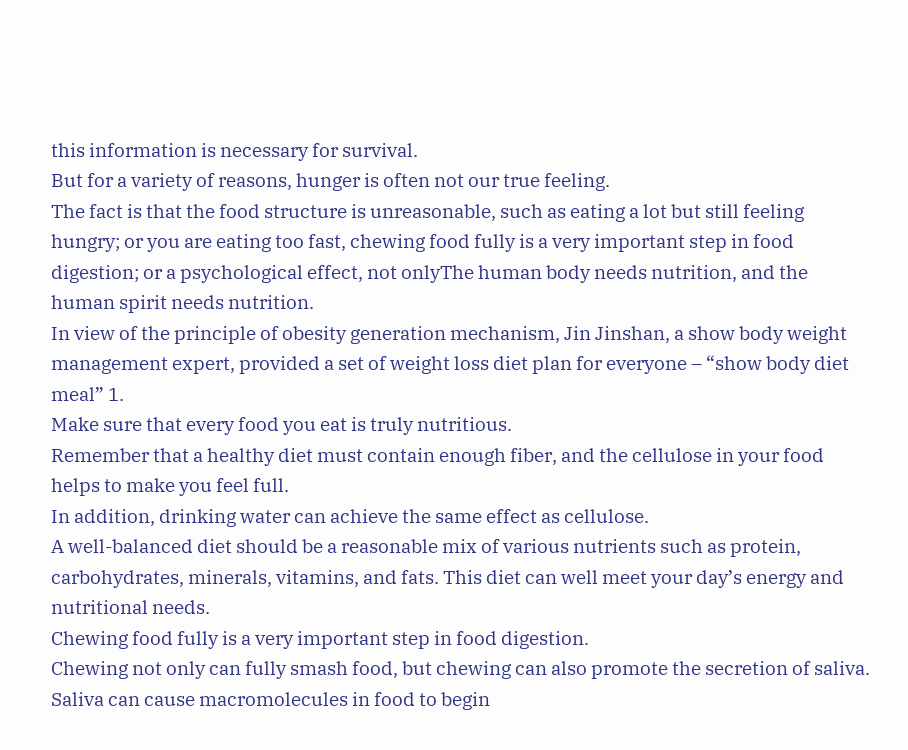this information is necessary for survival.
But for a variety of reasons, hunger is often not our true feeling.
The fact is that the food structure is unreasonable, such as eating a lot but still feeling hungry; or you are eating too fast, chewing food fully is a very important step in food digestion; or a psychological effect, not onlyThe human body needs nutrition, and the human spirit needs nutrition.
In view of the principle of obesity generation mechanism, Jin Jinshan, a show body weight management expert, provided a set of weight loss diet plan for everyone – “show body diet meal” 1.
Make sure that every food you eat is truly nutritious.
Remember that a healthy diet must contain enough fiber, and the cellulose in your food helps to make you feel full.
In addition, drinking water can achieve the same effect as cellulose.
A well-balanced diet should be a reasonable mix of various nutrients such as protein, carbohydrates, minerals, vitamins, and fats. This diet can well meet your day’s energy and nutritional needs.
Chewing food fully is a very important step in food digestion.
Chewing not only can fully smash food, but chewing can also promote the secretion of saliva.
Saliva can cause macromolecules in food to begin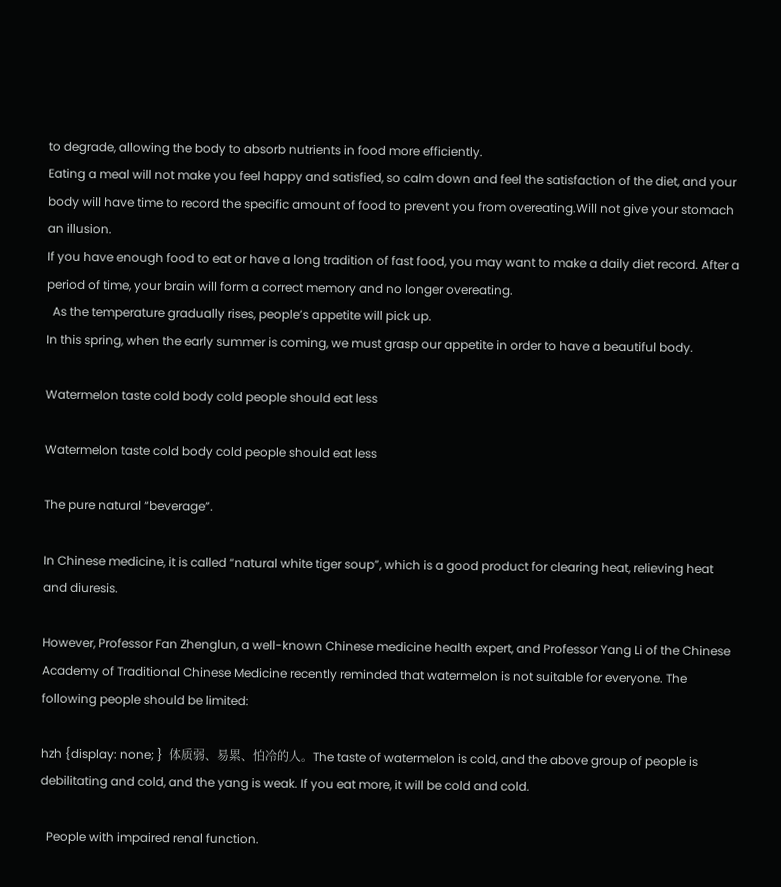to degrade, allowing the body to absorb nutrients in food more efficiently.
Eating a meal will not make you feel happy and satisfied, so calm down and feel the satisfaction of the diet, and your body will have time to record the specific amount of food to prevent you from overeating.Will not give your stomach an illusion.
If you have enough food to eat or have a long tradition of fast food, you may want to make a daily diet record. After a period of time, your brain will form a correct memory and no longer overeating.
  As the temperature gradually rises, people’s appetite will pick up.
In this spring, when the early summer is coming, we must grasp our appetite in order to have a beautiful body.

Watermelon taste cold body cold people should eat less

Watermelon taste cold body cold people should eat less

The pure natural “beverage”.

In Chinese medicine, it is called “natural white tiger soup”, which is a good product for clearing heat, relieving heat and diuresis.

However, Professor Fan Zhenglun, a well-known Chinese medicine health expert, and Professor Yang Li of the Chinese Academy of Traditional Chinese Medicine recently reminded that watermelon is not suitable for everyone. The following people should be limited:

hzh {display: none; }  体质弱、易累、怕冷的人。The taste of watermelon is cold, and the above group of people is debilitating and cold, and the yang is weak. If you eat more, it will be cold and cold.

  People with impaired renal function.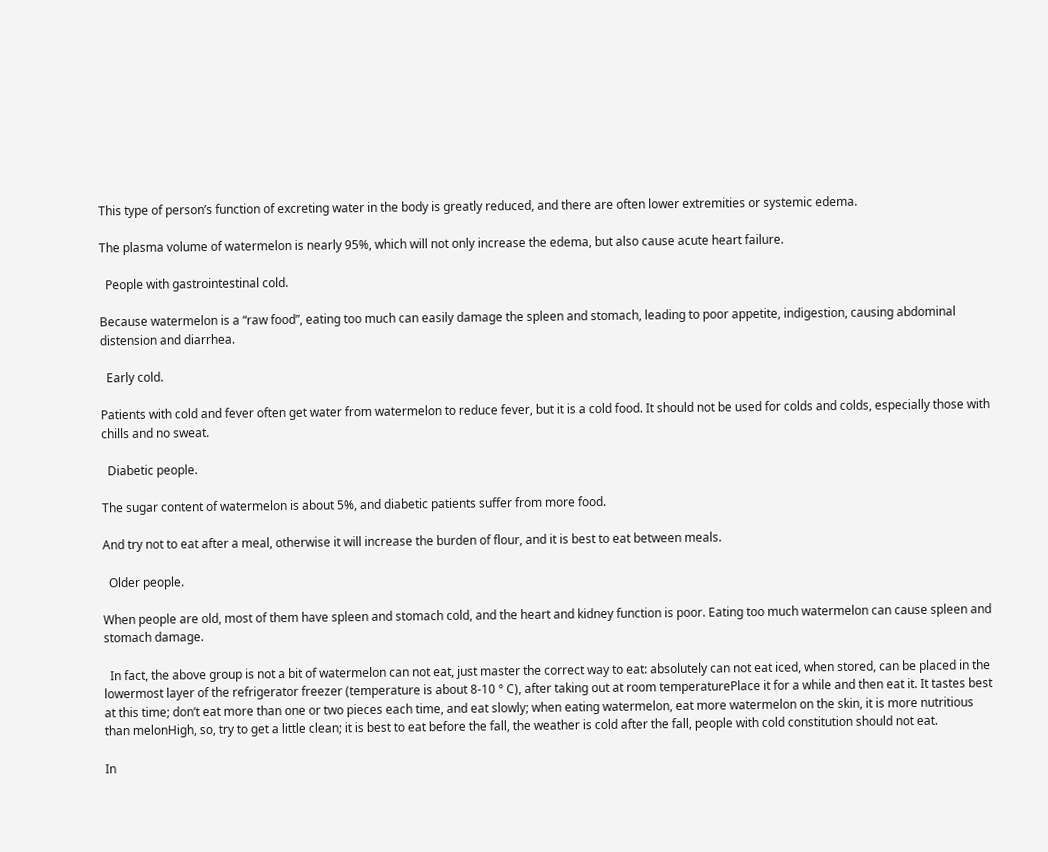This type of person’s function of excreting water in the body is greatly reduced, and there are often lower extremities or systemic edema.

The plasma volume of watermelon is nearly 95%, which will not only increase the edema, but also cause acute heart failure.

  People with gastrointestinal cold.

Because watermelon is a “raw food”, eating too much can easily damage the spleen and stomach, leading to poor appetite, indigestion, causing abdominal distension and diarrhea.

  Early cold.

Patients with cold and fever often get water from watermelon to reduce fever, but it is a cold food. It should not be used for colds and colds, especially those with chills and no sweat.

  Diabetic people.

The sugar content of watermelon is about 5%, and diabetic patients suffer from more food.

And try not to eat after a meal, otherwise it will increase the burden of flour, and it is best to eat between meals.

  Older people.

When people are old, most of them have spleen and stomach cold, and the heart and kidney function is poor. Eating too much watermelon can cause spleen and stomach damage.

  In fact, the above group is not a bit of watermelon can not eat, just master the correct way to eat: absolutely can not eat iced, when stored, can be placed in the lowermost layer of the refrigerator freezer (temperature is about 8-10 ° C), after taking out at room temperaturePlace it for a while and then eat it. It tastes best at this time; don’t eat more than one or two pieces each time, and eat slowly; when eating watermelon, eat more watermelon on the skin, it is more nutritious than melonHigh, so, try to get a little clean; it is best to eat before the fall, the weather is cold after the fall, people with cold constitution should not eat.

In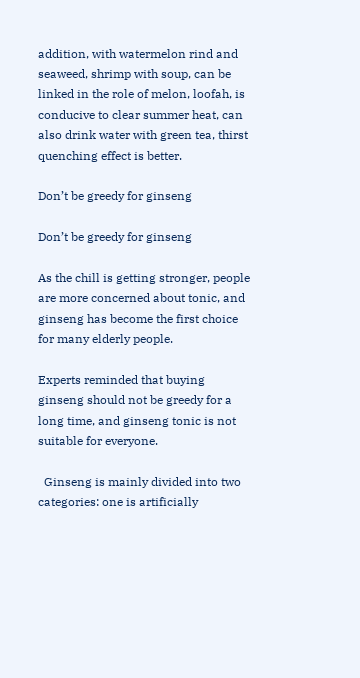addition, with watermelon rind and seaweed, shrimp with soup, can be linked in the role of melon, loofah, is conducive to clear summer heat, can also drink water with green tea, thirst quenching effect is better.

Don’t be greedy for ginseng

Don’t be greedy for ginseng

As the chill is getting stronger, people are more concerned about tonic, and ginseng has become the first choice for many elderly people.

Experts reminded that buying ginseng should not be greedy for a long time, and ginseng tonic is not suitable for everyone.

  Ginseng is mainly divided into two categories: one is artificially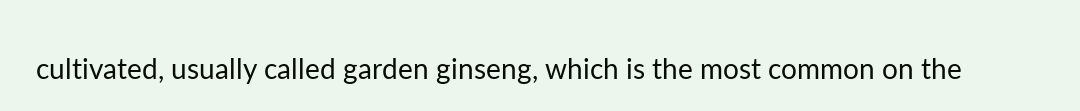cultivated, usually called garden ginseng, which is the most common on the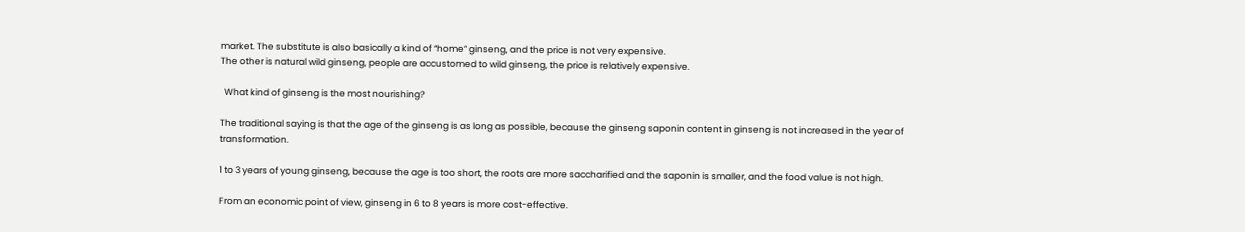market. The substitute is also basically a kind of “home” ginseng, and the price is not very expensive.
The other is natural wild ginseng, people are accustomed to wild ginseng, the price is relatively expensive.

  What kind of ginseng is the most nourishing?

The traditional saying is that the age of the ginseng is as long as possible, because the ginseng saponin content in ginseng is not increased in the year of transformation.

1 to 3 years of young ginseng, because the age is too short, the roots are more saccharified and the saponin is smaller, and the food value is not high.

From an economic point of view, ginseng in 6 to 8 years is more cost-effective.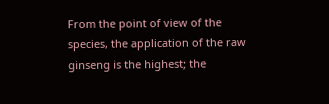From the point of view of the species, the application of the raw ginseng is the highest; the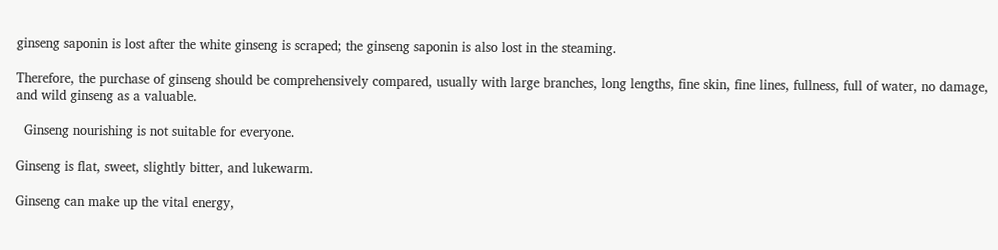ginseng saponin is lost after the white ginseng is scraped; the ginseng saponin is also lost in the steaming.

Therefore, the purchase of ginseng should be comprehensively compared, usually with large branches, long lengths, fine skin, fine lines, fullness, full of water, no damage, and wild ginseng as a valuable.

  Ginseng nourishing is not suitable for everyone.

Ginseng is flat, sweet, slightly bitter, and lukewarm.

Ginseng can make up the vital energy,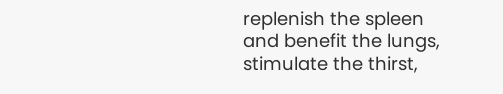replenish the spleen and benefit the lungs, stimulate the thirst,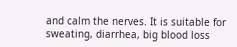and calm the nerves. It is suitable for sweating, diarrhea, big blood loss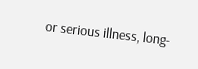or serious illness, long-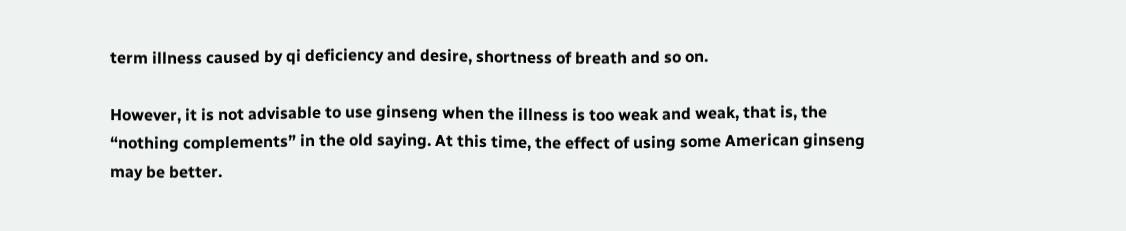term illness caused by qi deficiency and desire, shortness of breath and so on.

However, it is not advisable to use ginseng when the illness is too weak and weak, that is, the “nothing complements” in the old saying. At this time, the effect of using some American ginseng may be better.